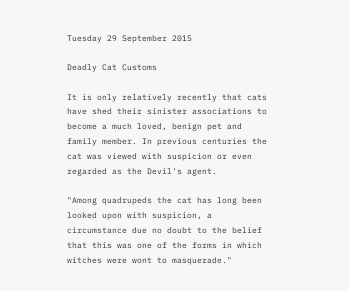Tuesday 29 September 2015

Deadly Cat Customs

It is only relatively recently that cats have shed their sinister associations to become a much loved, benign pet and family member. In previous centuries the cat was viewed with suspicion or even regarded as the Devil's agent.

"Among quadrupeds the cat has long been looked upon with suspicion, a circumstance due no doubt to the belief that this was one of the forms in which witches were wont to masquerade."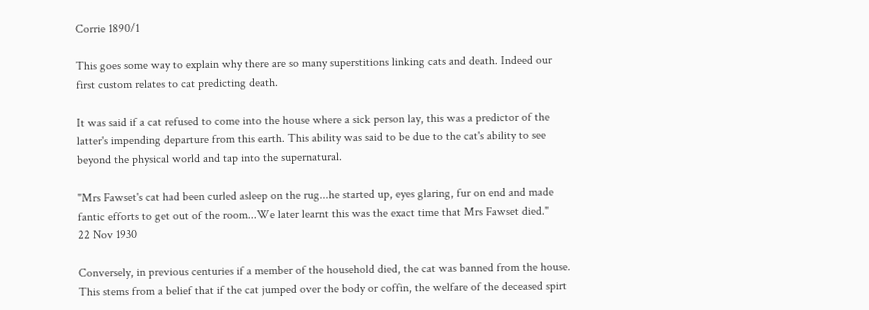Corrie 1890/1

This goes some way to explain why there are so many superstitions linking cats and death. Indeed our first custom relates to cat predicting death.

It was said if a cat refused to come into the house where a sick person lay, this was a predictor of the latter's impending departure from this earth. This ability was said to be due to the cat's ability to see beyond the physical world and tap into the supernatural.

"Mrs Fawset's cat had been curled asleep on the rug...he started up, eyes glaring, fur on end and made fantic efforts to get out of the room...We later learnt this was the exact time that Mrs Fawset died."
22 Nov 1930

Conversely, in previous centuries if a member of the household died, the cat was banned from the house. This stems from a belief that if the cat jumped over the body or coffin, the welfare of the deceased spirt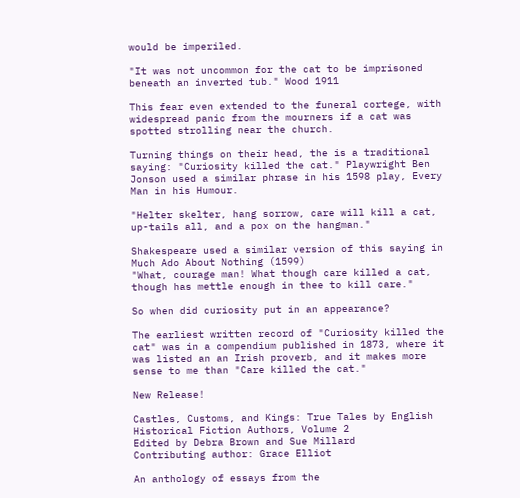would be imperiled.

"It was not uncommon for the cat to be imprisoned beneath an inverted tub." Wood 1911

This fear even extended to the funeral cortege, with widespread panic from the mourners if a cat was spotted strolling near the church.

Turning things on their head, the is a traditional saying: "Curiosity killed the cat." Playwright Ben Jonson used a similar phrase in his 1598 play, Every Man in his Humour.

"Helter skelter, hang sorrow, care will kill a cat, up-tails all, and a pox on the hangman."

Shakespeare used a similar version of this saying in Much Ado About Nothing (1599)
"What, courage man! What though care killed a cat, though has mettle enough in thee to kill care."

So when did curiosity put in an appearance?

The earliest written record of "Curiosity killed the cat" was in a compendium published in 1873, where it was listed an an Irish proverb, and it makes more sense to me than "Care killed the cat."

New Release!

Castles, Customs, and Kings: True Tales by English Historical Fiction Authors, Volume 2
Edited by Debra Brown and Sue Millard
Contributing author: Grace Elliot

An anthology of essays from the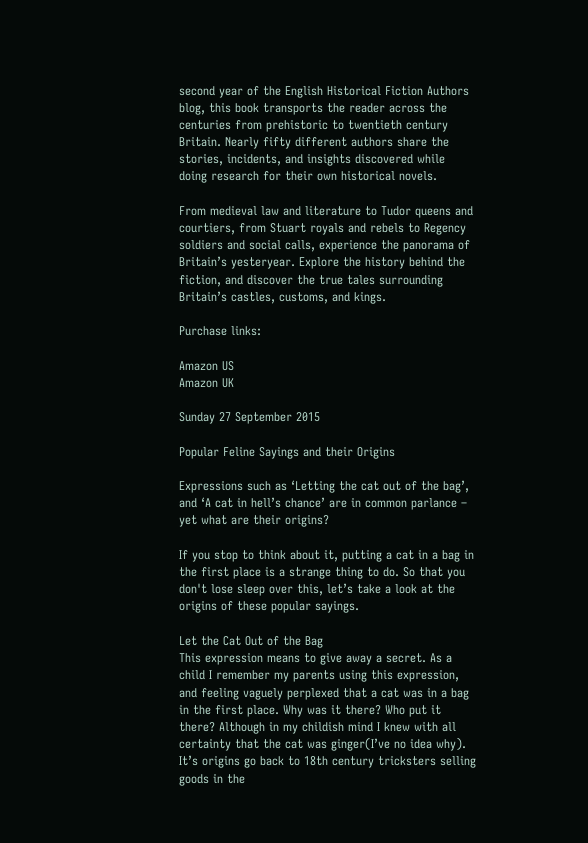second year of the English Historical Fiction Authors blog, this book transports the reader across the centuries from prehistoric to twentieth century Britain. Nearly fifty different authors share the stories, incidents, and insights discovered while doing research for their own historical novels.

From medieval law and literature to Tudor queens and courtiers, from Stuart royals and rebels to Regency soldiers and social calls, experience the panorama of Britain’s yesteryear. Explore the history behind the fiction, and discover the true tales surrounding Britain’s castles, customs, and kings.

Purchase links:

Amazon US
Amazon UK

Sunday 27 September 2015

Popular Feline Sayings and their Origins

Expressions such as ‘Letting the cat out of the bag’, and ‘A cat in hell’s chance’ are in common parlance – yet what are their origins?

If you stop to think about it, putting a cat in a bag in the first place is a strange thing to do. So that you don't lose sleep over this, let’s take a look at the origins of these popular sayings.

Let the Cat Out of the Bag
This expression means to give away a secret. As a child I remember my parents using this expression, and feeling vaguely perplexed that a cat was in a bag in the first place. Why was it there? Who put it there? Although in my childish mind I knew with all certainty that the cat was ginger(I’ve no idea why).
It’s origins go back to 18th century tricksters selling goods in the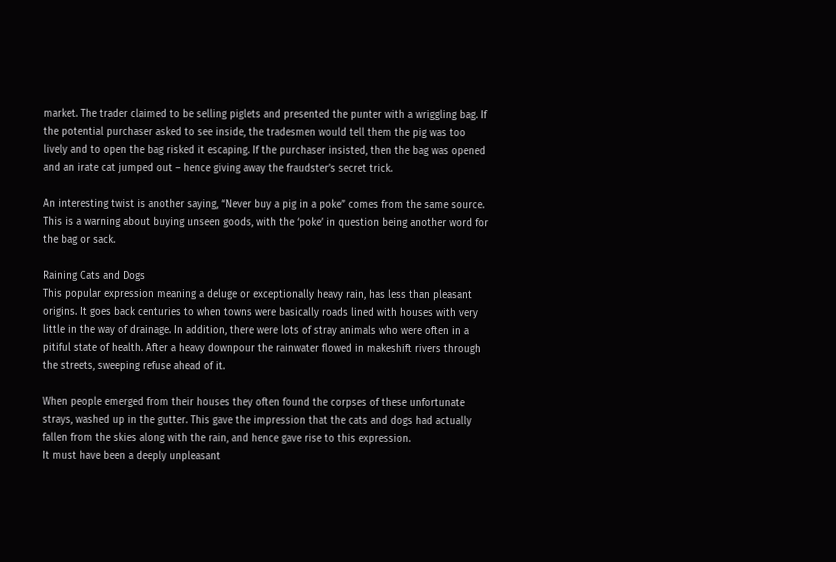market. The trader claimed to be selling piglets and presented the punter with a wriggling bag. If the potential purchaser asked to see inside, the tradesmen would tell them the pig was too lively and to open the bag risked it escaping. If the purchaser insisted, then the bag was opened and an irate cat jumped out – hence giving away the fraudster’s secret trick.

An interesting twist is another saying, “Never buy a pig in a poke” comes from the same source. This is a warning about buying unseen goods, with the ‘poke’ in question being another word for the bag or sack.

Raining Cats and Dogs
This popular expression meaning a deluge or exceptionally heavy rain, has less than pleasant origins. It goes back centuries to when towns were basically roads lined with houses with very little in the way of drainage. In addition, there were lots of stray animals who were often in a pitiful state of health. After a heavy downpour the rainwater flowed in makeshift rivers through the streets, sweeping refuse ahead of it.

When people emerged from their houses they often found the corpses of these unfortunate strays, washed up in the gutter. This gave the impression that the cats and dogs had actually fallen from the skies along with the rain, and hence gave rise to this expression.
It must have been a deeply unpleasant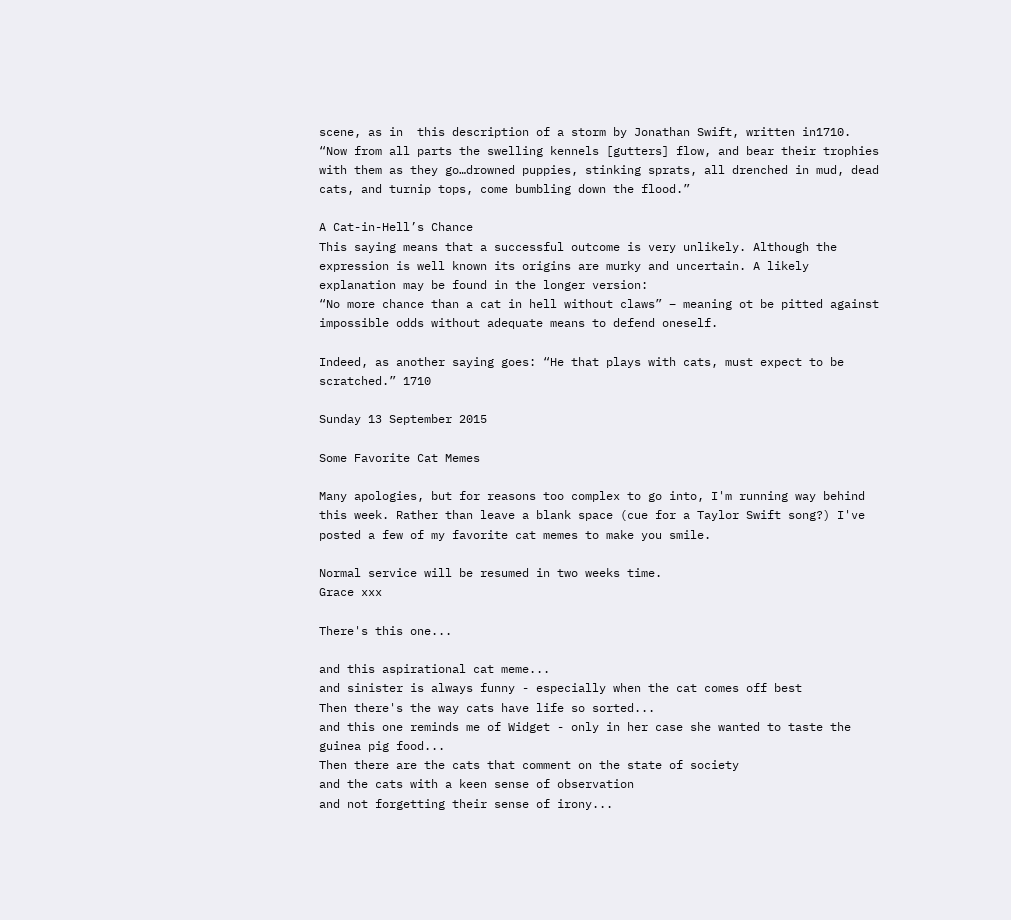scene, as in  this description of a storm by Jonathan Swift, written in1710.
“Now from all parts the swelling kennels [gutters] flow, and bear their trophies with them as they go…drowned puppies, stinking sprats, all drenched in mud, dead cats, and turnip tops, come bumbling down the flood.”

A Cat-in-Hell’s Chance
This saying means that a successful outcome is very unlikely. Although the expression is well known its origins are murky and uncertain. A likely explanation may be found in the longer version:
“No more chance than a cat in hell without claws” – meaning ot be pitted against impossible odds without adequate means to defend oneself.

Indeed, as another saying goes: “He that plays with cats, must expect to be scratched.” 1710

Sunday 13 September 2015

Some Favorite Cat Memes

Many apologies, but for reasons too complex to go into, I'm running way behind this week. Rather than leave a blank space (cue for a Taylor Swift song?) I've posted a few of my favorite cat memes to make you smile.

Normal service will be resumed in two weeks time.
Grace xxx

There's this one...

and this aspirational cat meme...
and sinister is always funny - especially when the cat comes off best
Then there's the way cats have life so sorted...
and this one reminds me of Widget - only in her case she wanted to taste the guinea pig food...
Then there are the cats that comment on the state of society
and the cats with a keen sense of observation
and not forgetting their sense of irony...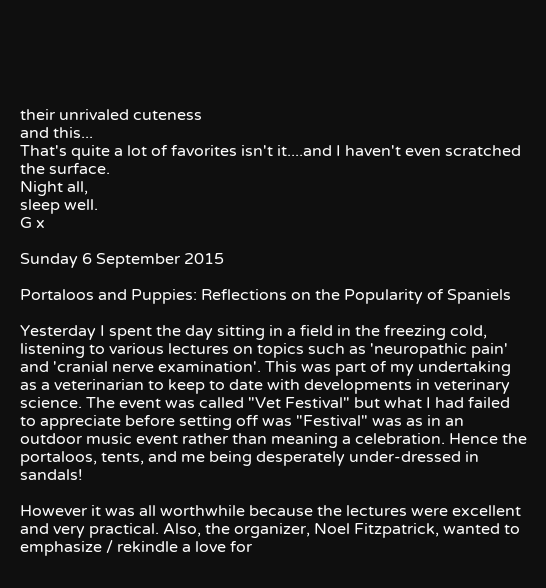their unrivaled cuteness
and this...
That's quite a lot of favorites isn't it....and I haven't even scratched the surface.
Night all,
sleep well.
G x

Sunday 6 September 2015

Portaloos and Puppies: Reflections on the Popularity of Spaniels

Yesterday I spent the day sitting in a field in the freezing cold, listening to various lectures on topics such as 'neuropathic pain' and 'cranial nerve examination'. This was part of my undertaking as a veterinarian to keep to date with developments in veterinary science. The event was called "Vet Festival" but what I had failed to appreciate before setting off was "Festival" was as in an outdoor music event rather than meaning a celebration. Hence the portaloos, tents, and me being desperately under-dressed in sandals!

However it was all worthwhile because the lectures were excellent and very practical. Also, the organizer, Noel Fitzpatrick, wanted to emphasize / rekindle a love for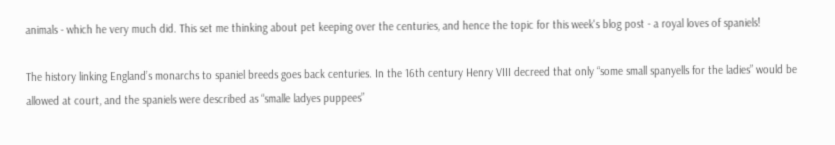animals - which he very much did. This set me thinking about pet keeping over the centuries, and hence the topic for this week's blog post - a royal loves of spaniels!

The history linking England’s monarchs to spaniel breeds goes back centuries. In the 16th century Henry VIII decreed that only “some small spanyells for the ladies” would be allowed at court, and the spaniels were described as “smalle ladyes puppees”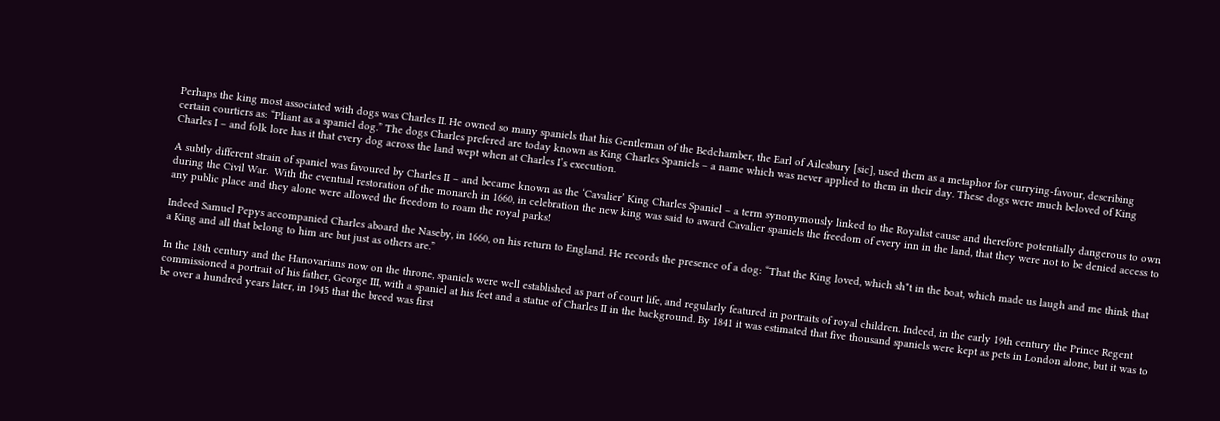Perhaps the king most associated with dogs was Charles II. He owned so many spaniels that his Gentleman of the Bedchamber, the Earl of Ailesbury [sic], used them as a metaphor for currying-favour, describing certain courtiers as: “Pliant as a spaniel dog.” The dogs Charles prefered are today known as King Charles Spaniels – a name which was never applied to them in their day. These dogs were much beloved of King Charles I – and folk lore has it that every dog across the land wept when at Charles I’s execution.

A subtly different strain of spaniel was favoured by Charles II – and became known as the ‘Cavalier’ King Charles Spaniel – a term synonymously linked to the Royalist cause and therefore potentially dangerous to own during the Civil War.  With the eventual restoration of the monarch in 1660, in celebration the new king was said to award Cavalier spaniels the freedom of every inn in the land, that they were not to be denied access to any public place and they alone were allowed the freedom to roam the royal parks!

Indeed Samuel Pepys accompanied Charles aboard the Naseby, in 1660, on his return to England. He records the presence of a dog: “That the King loved, which sh*t in the boat, which made us laugh and me think that a King and all that belong to him are but just as others are.”

In the 18th century and the Hanovarians now on the throne, spaniels were well established as part of court life, and regularly featured in portraits of royal children. Indeed, in the early 19th century the Prince Regent commissioned a portrait of his father, George III, with a spaniel at his feet and a statue of Charles II in the background. By 1841 it was estimated that five thousand spaniels were kept as pets in London alone, but it was to be over a hundred years later, in 1945 that the breed was first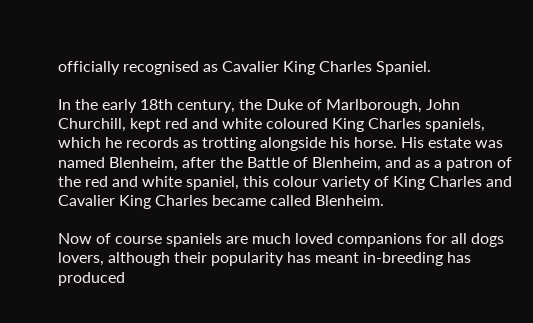officially recognised as Cavalier King Charles Spaniel.

In the early 18th century, the Duke of Marlborough, John Churchill, kept red and white coloured King Charles spaniels, which he records as trotting alongside his horse. His estate was named Blenheim, after the Battle of Blenheim, and as a patron of the red and white spaniel, this colour variety of King Charles and Cavalier King Charles became called Blenheim.

Now of course spaniels are much loved companions for all dogs lovers, although their popularity has meant in-breeding has produced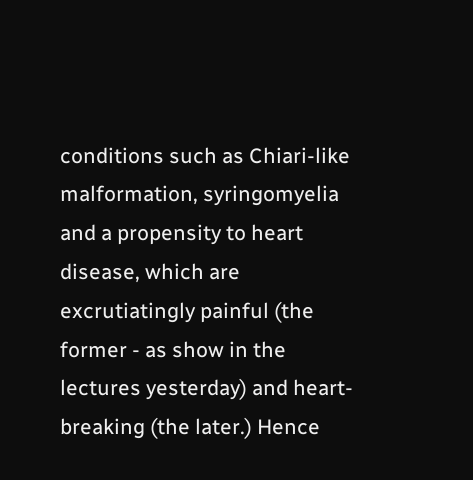conditions such as Chiari-like malformation, syringomyelia and a propensity to heart disease, which are excrutiatingly painful (the former - as show in the lectures yesterday) and heart-breaking (the later.) Hence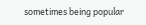sometimes being popular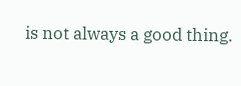is not always a good thing.